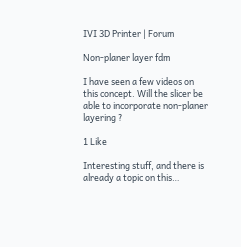IVI 3D Printer | Forum

Non-planer layer fdm

I have seen a few videos on this concept. Will the slicer be able to incorporate non-planer layering ?

1 Like

Interesting stuff, and there is already a topic on this…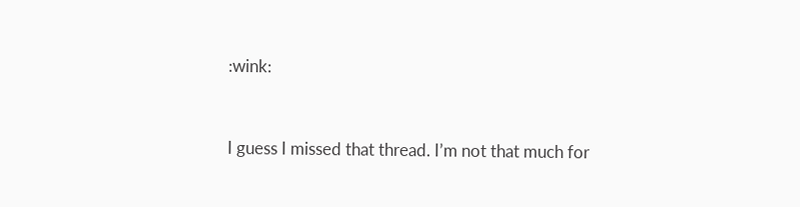:wink:


I guess I missed that thread. I’m not that much for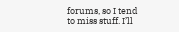forums, so I tend to miss stuff. I’ll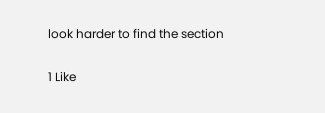look harder to find the section

1 Like